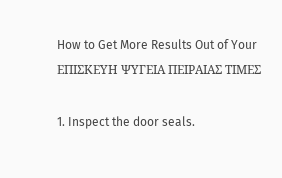How to Get More Results Out of Your ΕΠΙΣΚΕΥΗ ΨΥΓΕΙΑ ΠΕΙΡΑΙΑΣ ΤΙΜΕΣ

1. Inspect the door seals.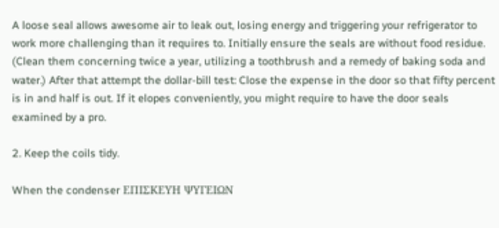A loose seal allows awesome air to leak out, losing energy and triggering your refrigerator to work more challenging than it requires to. Initially ensure the seals are without food residue. (Clean them concerning twice a year, utilizing a toothbrush and a remedy of baking soda and water.) After that attempt the dollar-bill test: Close the expense in the door so that fifty percent is in and half is out. If it elopes conveniently, you might require to have the door seals examined by a pro.

2. Keep the coils tidy.

When the condenser ΕΠΙΣΚΕΥΗ ΨΥΓΕΙΩΝ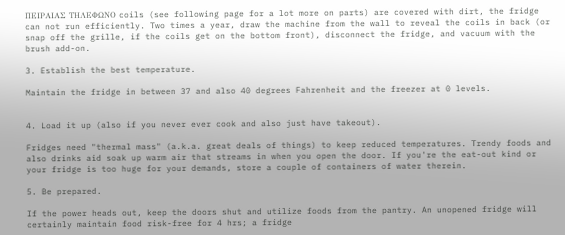ΠΕΙΡΑΙΑΣ ΤΗΛΕΦΩΝΟ coils (see following page for a lot more on parts) are covered with dirt, the fridge can not run efficiently. Two times a year, draw the machine from the wall to reveal the coils in back (or snap off the grille, if the coils get on the bottom front), disconnect the fridge, and vacuum with the brush add-on.

3. Establish the best temperature.

Maintain the fridge in between 37 and also 40 degrees Fahrenheit and the freezer at 0 levels.


4. Load it up (also if you never ever cook and also just have takeout).

Fridges need "thermal mass" (a.k.a. great deals of things) to keep reduced temperatures. Trendy foods and also drinks aid soak up warm air that streams in when you open the door. If you're the eat-out kind or your fridge is too huge for your demands, store a couple of containers of water therein.

5. Be prepared.

If the power heads out, keep the doors shut and utilize foods from the pantry. An unopened fridge will certainly maintain food risk-free for 4 hrs; a fridge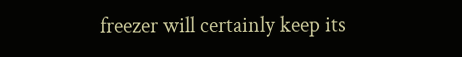freezer will certainly keep its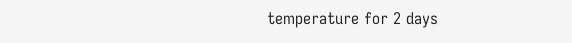temperature for 2 days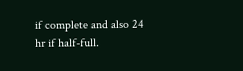if complete and also 24 hr if half-full.